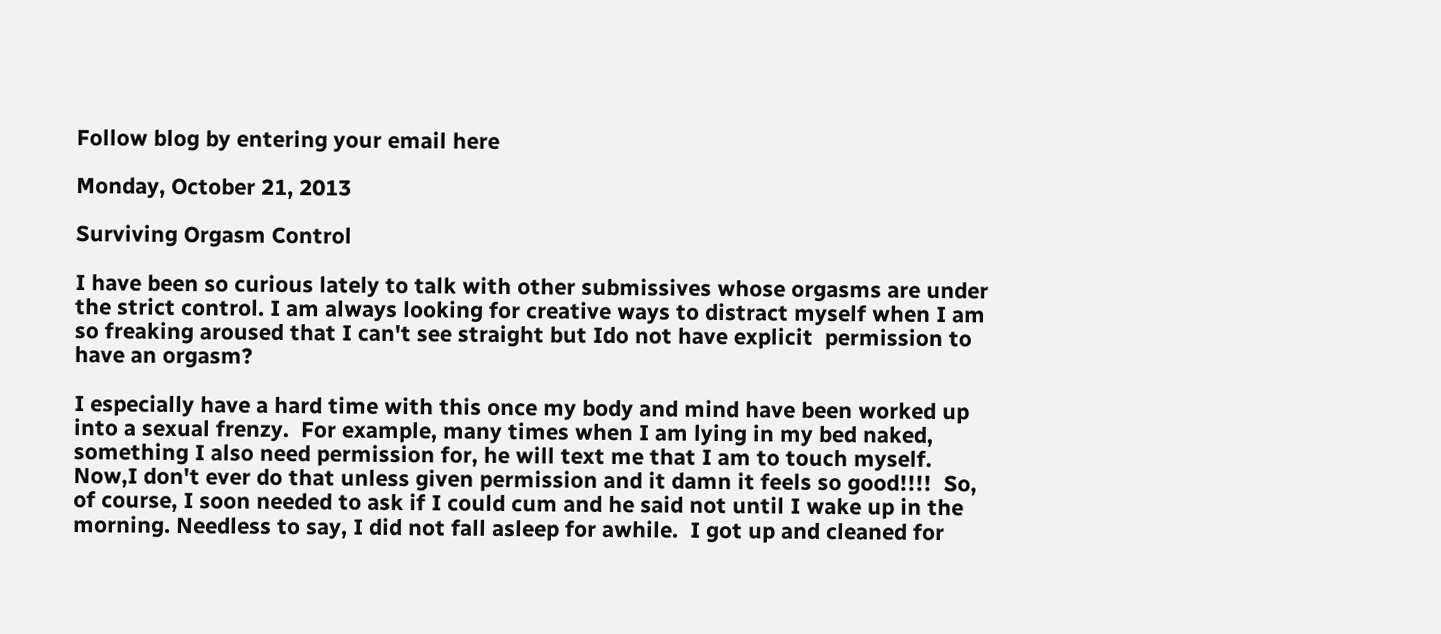Follow blog by entering your email here

Monday, October 21, 2013

Surviving Orgasm Control

I have been so curious lately to talk with other submissives whose orgasms are under the strict control. I am always looking for creative ways to distract myself when I am so freaking aroused that I can't see straight but Ido not have explicit  permission to have an orgasm?

I especially have a hard time with this once my body and mind have been worked up into a sexual frenzy.  For example, many times when I am lying in my bed naked, something I also need permission for, he will text me that I am to touch myself.  Now,I don't ever do that unless given permission and it damn it feels so good!!!!  So, of course, I soon needed to ask if I could cum and he said not until I wake up in the morning. Needless to say, I did not fall asleep for awhile.  I got up and cleaned for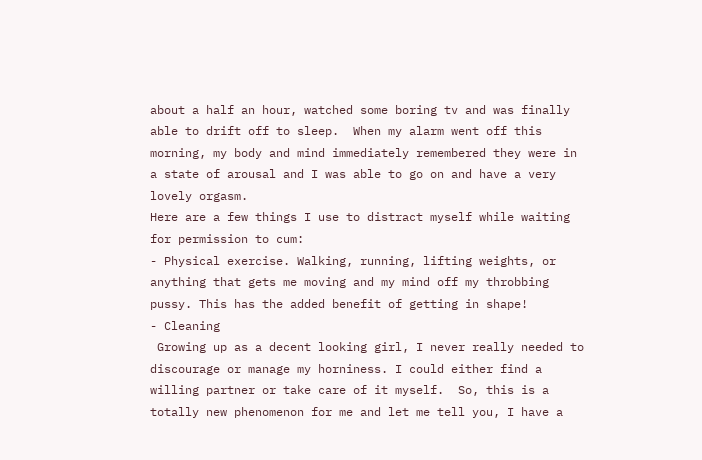about a half an hour, watched some boring tv and was finally able to drift off to sleep.  When my alarm went off this morning, my body and mind immediately remembered they were in a state of arousal and I was able to go on and have a very lovely orgasm.
Here are a few things I use to distract myself while waiting for permission to cum:
- Physical exercise. Walking, running, lifting weights, or anything that gets me moving and my mind off my throbbing pussy. This has the added benefit of getting in shape!
- Cleaning
 Growing up as a decent looking girl, I never really needed to discourage or manage my horniness. I could either find a willing partner or take care of it myself.  So, this is a totally new phenomenon for me and let me tell you, I have a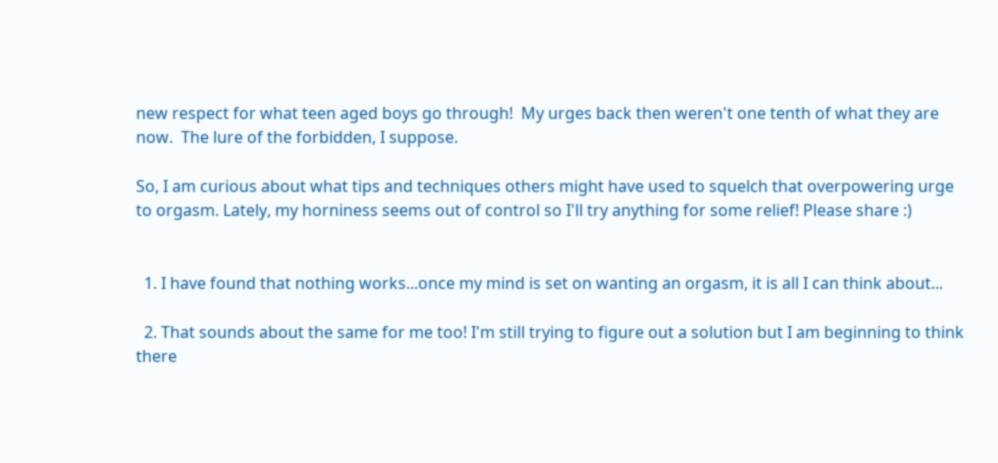new respect for what teen aged boys go through!  My urges back then weren't one tenth of what they are now.  The lure of the forbidden, I suppose.

So, I am curious about what tips and techniques others might have used to squelch that overpowering urge to orgasm. Lately, my horniness seems out of control so I'll try anything for some relief! Please share :)


  1. I have found that nothing works...once my mind is set on wanting an orgasm, it is all I can think about...

  2. That sounds about the same for me too! I'm still trying to figure out a solution but I am beginning to think there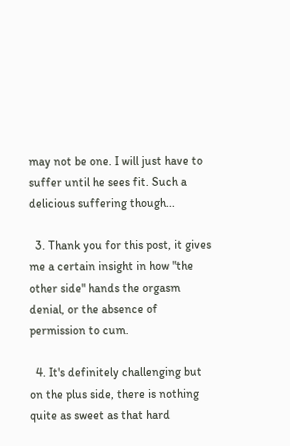may not be one. I will just have to suffer until he sees fit. Such a delicious suffering though...

  3. Thank you for this post, it gives me a certain insight in how "the other side" hands the orgasm denial, or the absence of permission to cum.

  4. It's definitely challenging but on the plus side, there is nothing quite as sweet as that hard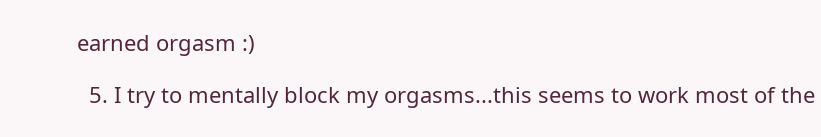earned orgasm :)

  5. I try to mentally block my orgasms...this seems to work most of the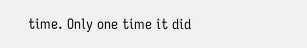time. Only one time it did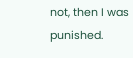not, then I was punished.